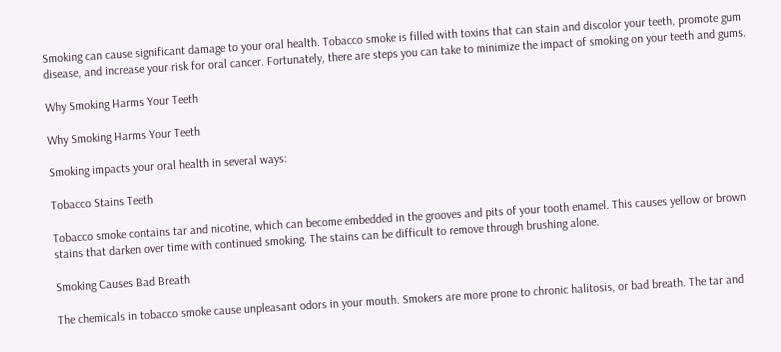Smoking can cause significant damage to your oral health. Tobacco smoke is filled with toxins that can stain and discolor your teeth, promote gum disease, and increase your risk for oral cancer. Fortunately, there are steps you can take to minimize the impact of smoking on your teeth and gums.

Why Smoking Harms Your Teeth

Why Smoking Harms Your Teeth

Smoking impacts your oral health in several ways:

Tobacco Stains Teeth

Tobacco smoke contains tar and nicotine, which can become embedded in the grooves and pits of your tooth enamel. This causes yellow or brown stains that darken over time with continued smoking. The stains can be difficult to remove through brushing alone.

Smoking Causes Bad Breath

The chemicals in tobacco smoke cause unpleasant odors in your mouth. Smokers are more prone to chronic halitosis, or bad breath. The tar and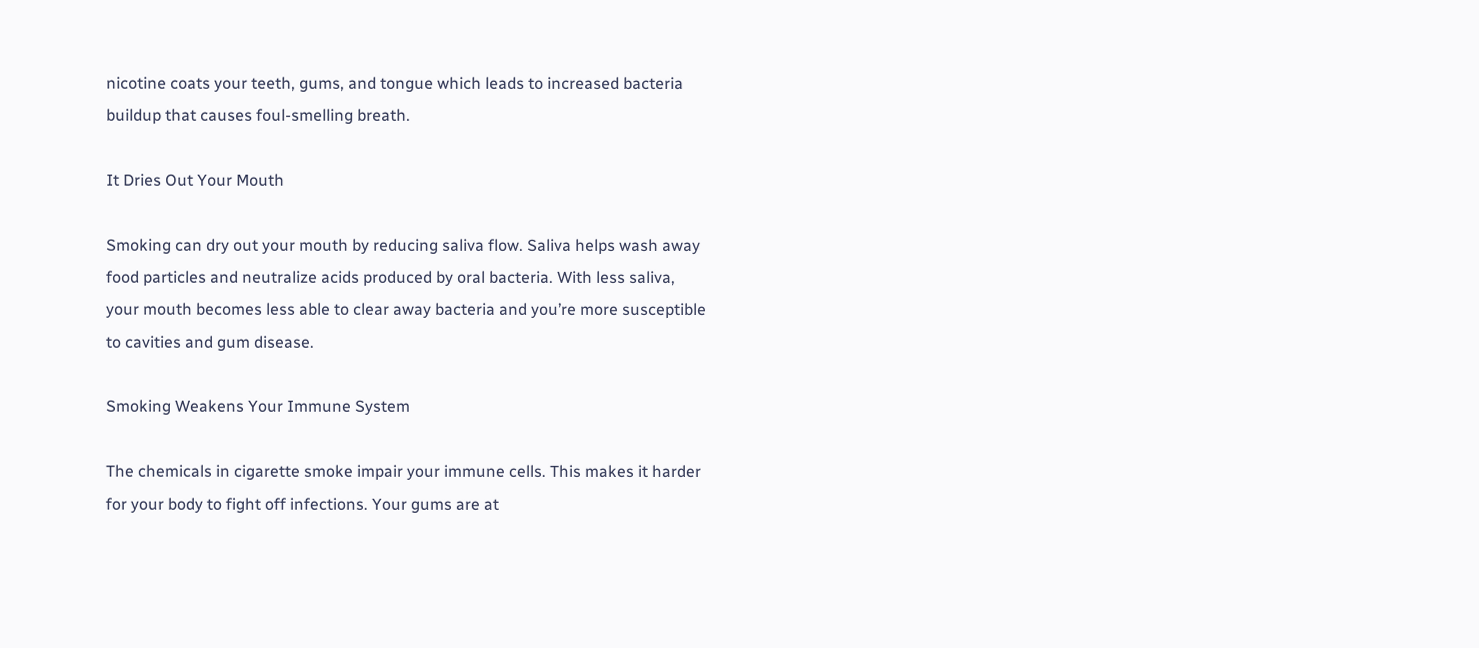nicotine coats your teeth, gums, and tongue which leads to increased bacteria buildup that causes foul-smelling breath.

It Dries Out Your Mouth

Smoking can dry out your mouth by reducing saliva flow. Saliva helps wash away food particles and neutralize acids produced by oral bacteria. With less saliva, your mouth becomes less able to clear away bacteria and you’re more susceptible to cavities and gum disease.

Smoking Weakens Your Immune System

The chemicals in cigarette smoke impair your immune cells. This makes it harder for your body to fight off infections. Your gums are at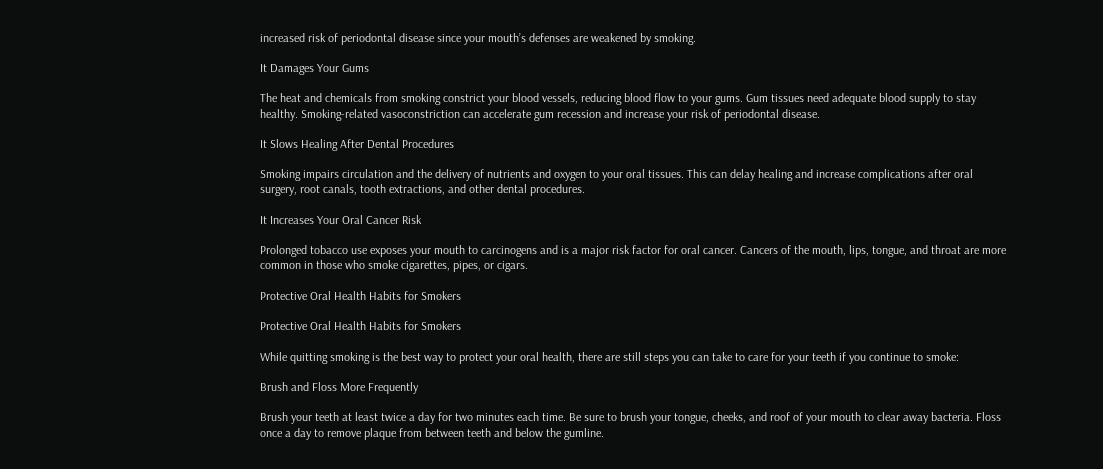increased risk of periodontal disease since your mouth’s defenses are weakened by smoking.

It Damages Your Gums

The heat and chemicals from smoking constrict your blood vessels, reducing blood flow to your gums. Gum tissues need adequate blood supply to stay healthy. Smoking-related vasoconstriction can accelerate gum recession and increase your risk of periodontal disease.

It Slows Healing After Dental Procedures

Smoking impairs circulation and the delivery of nutrients and oxygen to your oral tissues. This can delay healing and increase complications after oral surgery, root canals, tooth extractions, and other dental procedures.

It Increases Your Oral Cancer Risk

Prolonged tobacco use exposes your mouth to carcinogens and is a major risk factor for oral cancer. Cancers of the mouth, lips, tongue, and throat are more common in those who smoke cigarettes, pipes, or cigars.

Protective Oral Health Habits for Smokers

Protective Oral Health Habits for Smokers

While quitting smoking is the best way to protect your oral health, there are still steps you can take to care for your teeth if you continue to smoke:

Brush and Floss More Frequently

Brush your teeth at least twice a day for two minutes each time. Be sure to brush your tongue, cheeks, and roof of your mouth to clear away bacteria. Floss once a day to remove plaque from between teeth and below the gumline.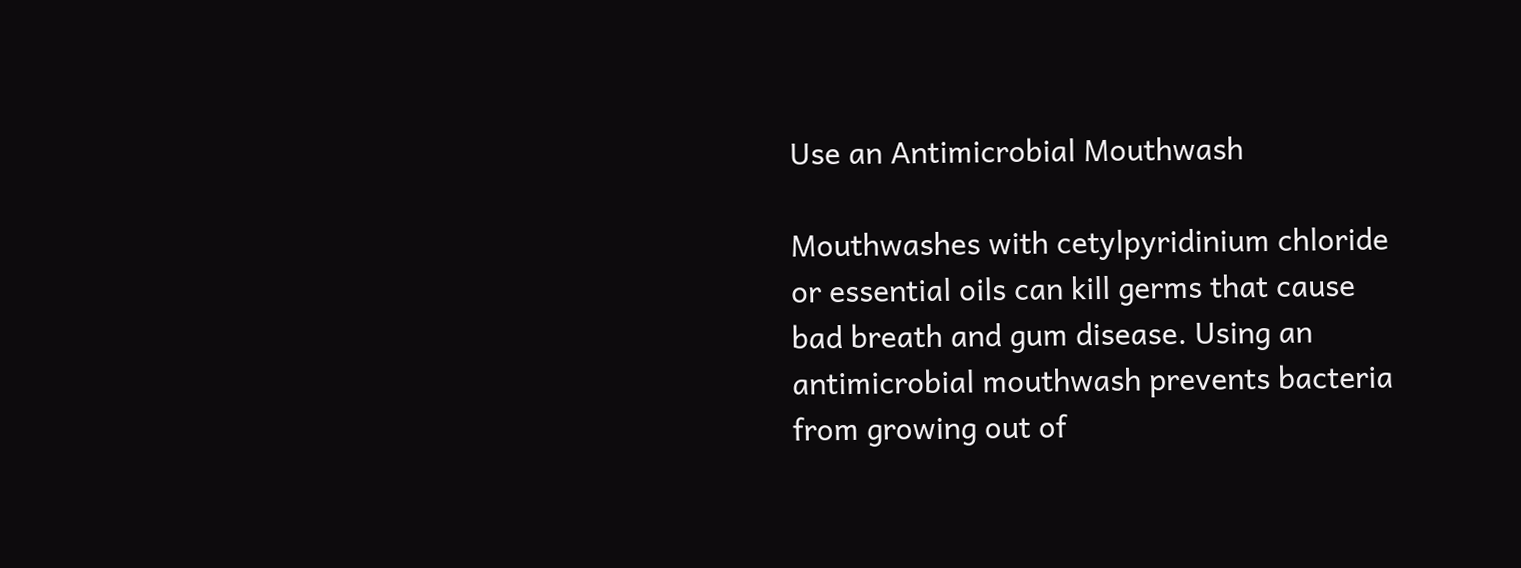Use an Antimicrobial Mouthwash

Mouthwashes with cetylpyridinium chloride or essential oils can kill germs that cause bad breath and gum disease. Using an antimicrobial mouthwash prevents bacteria from growing out of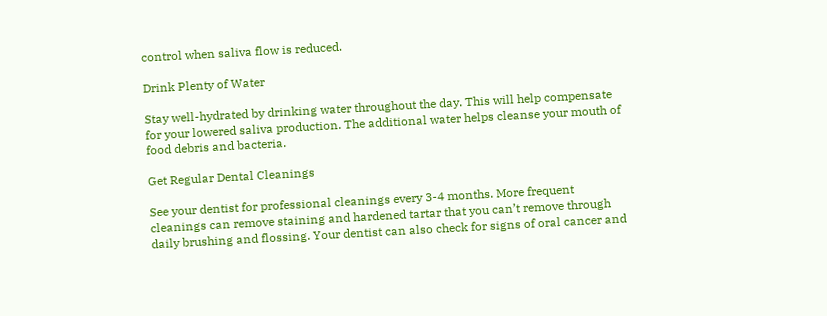control when saliva flow is reduced.

Drink Plenty of Water

Stay well-hydrated by drinking water throughout the day. This will help compensate for your lowered saliva production. The additional water helps cleanse your mouth of food debris and bacteria.

Get Regular Dental Cleanings

See your dentist for professional cleanings every 3-4 months. More frequent cleanings can remove staining and hardened tartar that you can’t remove through daily brushing and flossing. Your dentist can also check for signs of oral cancer and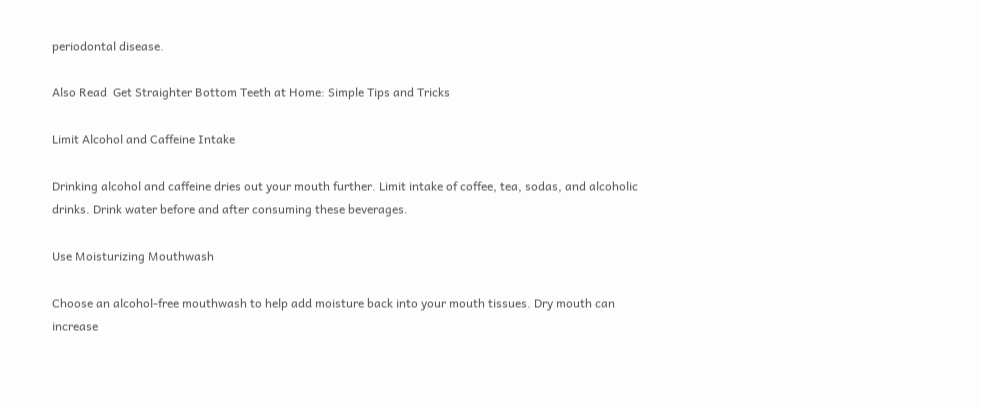periodontal disease.

Also Read  Get Straighter Bottom Teeth at Home: Simple Tips and Tricks

Limit Alcohol and Caffeine Intake

Drinking alcohol and caffeine dries out your mouth further. Limit intake of coffee, tea, sodas, and alcoholic drinks. Drink water before and after consuming these beverages.

Use Moisturizing Mouthwash

Choose an alcohol-free mouthwash to help add moisture back into your mouth tissues. Dry mouth can increase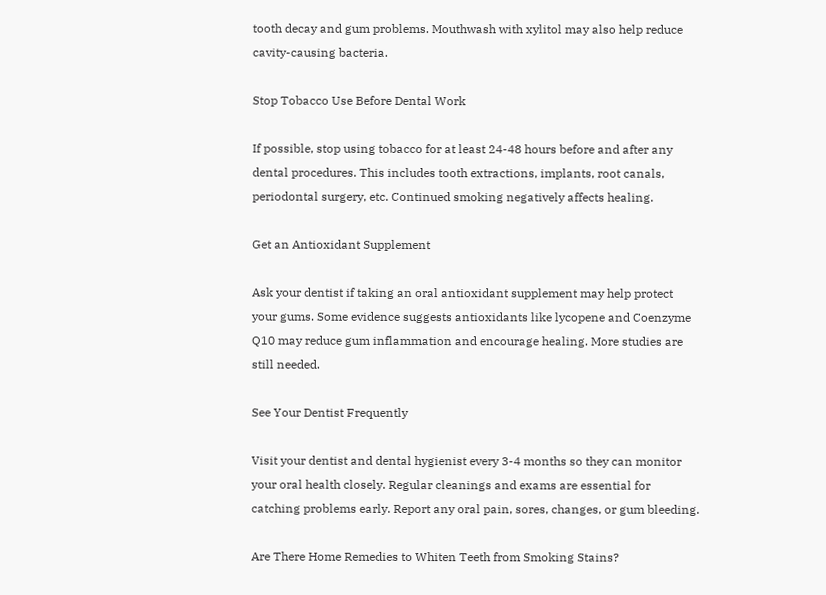tooth decay and gum problems. Mouthwash with xylitol may also help reduce cavity-causing bacteria.

Stop Tobacco Use Before Dental Work

If possible, stop using tobacco for at least 24-48 hours before and after any dental procedures. This includes tooth extractions, implants, root canals, periodontal surgery, etc. Continued smoking negatively affects healing.

Get an Antioxidant Supplement

Ask your dentist if taking an oral antioxidant supplement may help protect your gums. Some evidence suggests antioxidants like lycopene and Coenzyme Q10 may reduce gum inflammation and encourage healing. More studies are still needed.

See Your Dentist Frequently

Visit your dentist and dental hygienist every 3-4 months so they can monitor your oral health closely. Regular cleanings and exams are essential for catching problems early. Report any oral pain, sores, changes, or gum bleeding.

Are There Home Remedies to Whiten Teeth from Smoking Stains?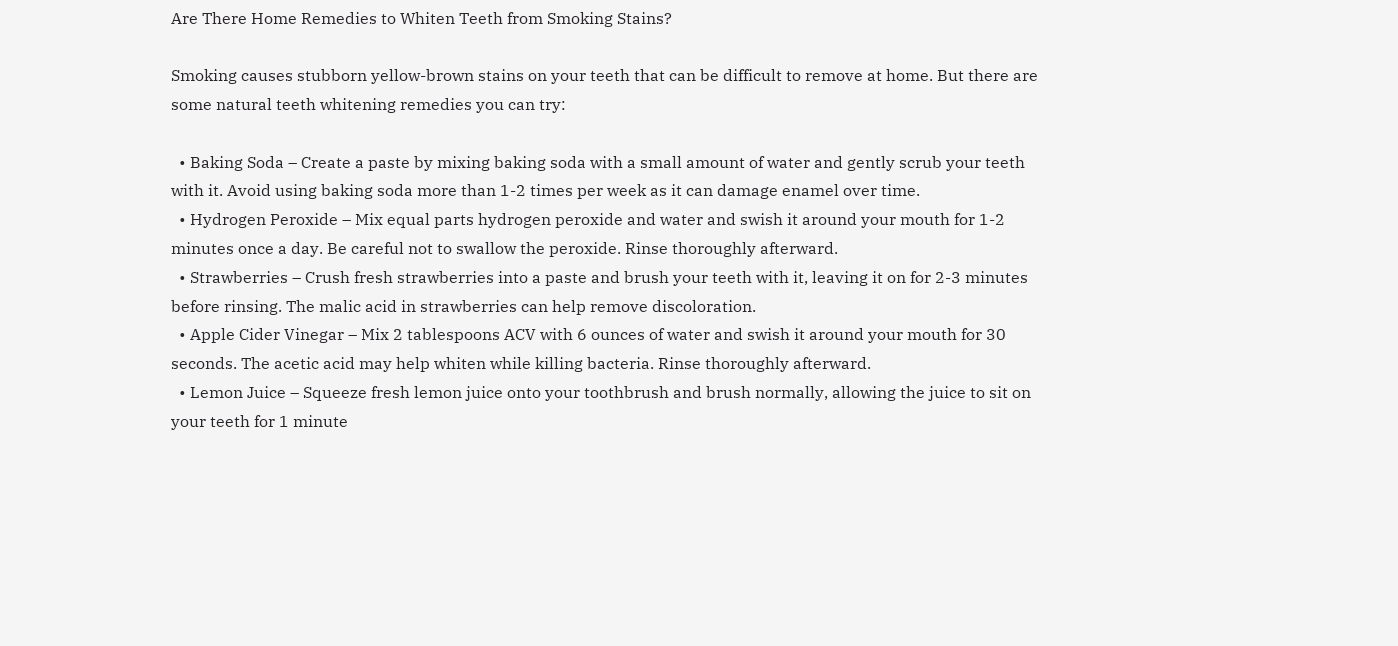Are There Home Remedies to Whiten Teeth from Smoking Stains?

Smoking causes stubborn yellow-brown stains on your teeth that can be difficult to remove at home. But there are some natural teeth whitening remedies you can try:

  • Baking Soda – Create a paste by mixing baking soda with a small amount of water and gently scrub your teeth with it. Avoid using baking soda more than 1-2 times per week as it can damage enamel over time.
  • Hydrogen Peroxide – Mix equal parts hydrogen peroxide and water and swish it around your mouth for 1-2 minutes once a day. Be careful not to swallow the peroxide. Rinse thoroughly afterward.
  • Strawberries – Crush fresh strawberries into a paste and brush your teeth with it, leaving it on for 2-3 minutes before rinsing. The malic acid in strawberries can help remove discoloration.
  • Apple Cider Vinegar – Mix 2 tablespoons ACV with 6 ounces of water and swish it around your mouth for 30 seconds. The acetic acid may help whiten while killing bacteria. Rinse thoroughly afterward.
  • Lemon Juice – Squeeze fresh lemon juice onto your toothbrush and brush normally, allowing the juice to sit on your teeth for 1 minute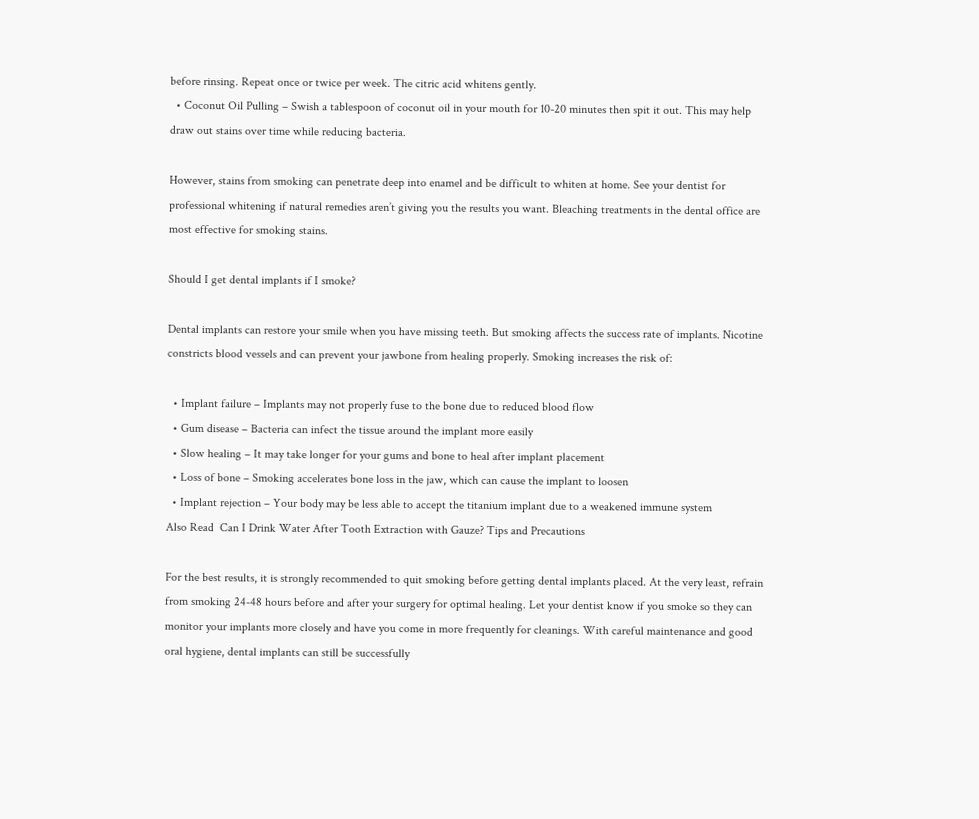before rinsing. Repeat once or twice per week. The citric acid whitens gently.
  • Coconut Oil Pulling – Swish a tablespoon of coconut oil in your mouth for 10-20 minutes then spit it out. This may help draw out stains over time while reducing bacteria.

However, stains from smoking can penetrate deep into enamel and be difficult to whiten at home. See your dentist for professional whitening if natural remedies aren’t giving you the results you want. Bleaching treatments in the dental office are most effective for smoking stains.

Should I get dental implants if I smoke?

Dental implants can restore your smile when you have missing teeth. But smoking affects the success rate of implants. Nicotine constricts blood vessels and can prevent your jawbone from healing properly. Smoking increases the risk of:

  • Implant failure – Implants may not properly fuse to the bone due to reduced blood flow
  • Gum disease – Bacteria can infect the tissue around the implant more easily
  • Slow healing – It may take longer for your gums and bone to heal after implant placement
  • Loss of bone – Smoking accelerates bone loss in the jaw, which can cause the implant to loosen
  • Implant rejection – Your body may be less able to accept the titanium implant due to a weakened immune system
Also Read  Can I Drink Water After Tooth Extraction with Gauze? Tips and Precautions

For the best results, it is strongly recommended to quit smoking before getting dental implants placed. At the very least, refrain from smoking 24-48 hours before and after your surgery for optimal healing. Let your dentist know if you smoke so they can monitor your implants more closely and have you come in more frequently for cleanings. With careful maintenance and good oral hygiene, dental implants can still be successfully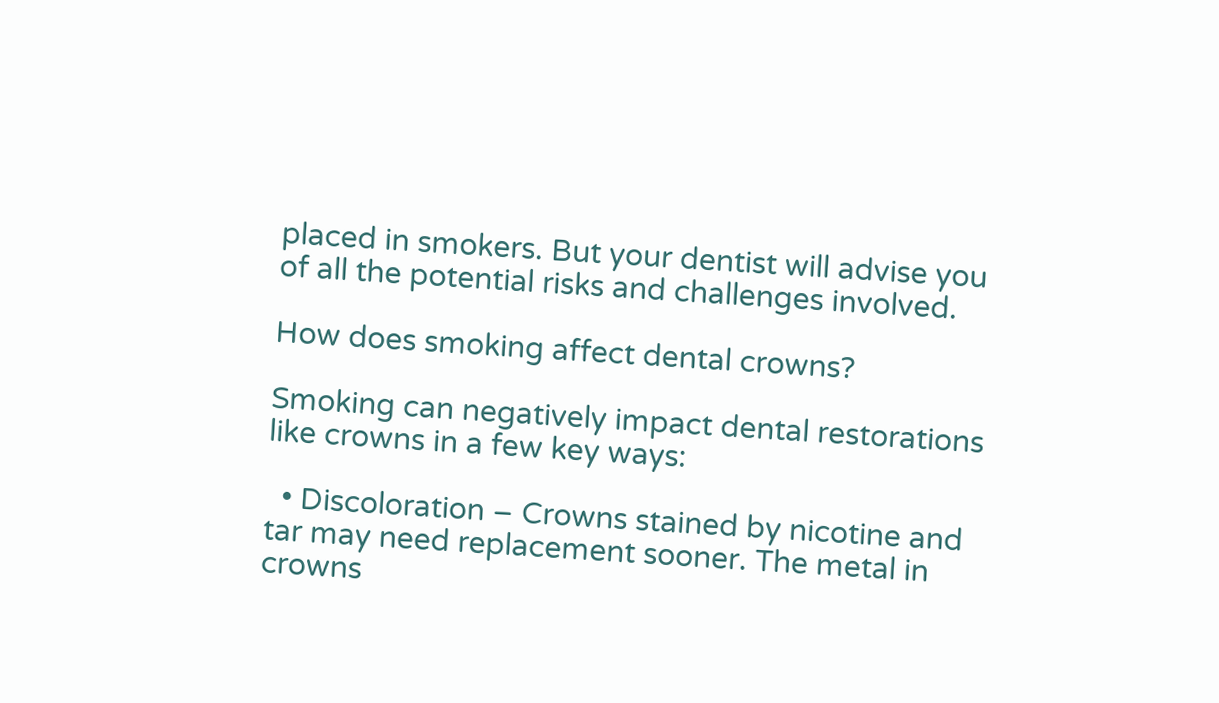placed in smokers. But your dentist will advise you of all the potential risks and challenges involved.

How does smoking affect dental crowns?

Smoking can negatively impact dental restorations like crowns in a few key ways:

  • Discoloration – Crowns stained by nicotine and tar may need replacement sooner. The metal in crowns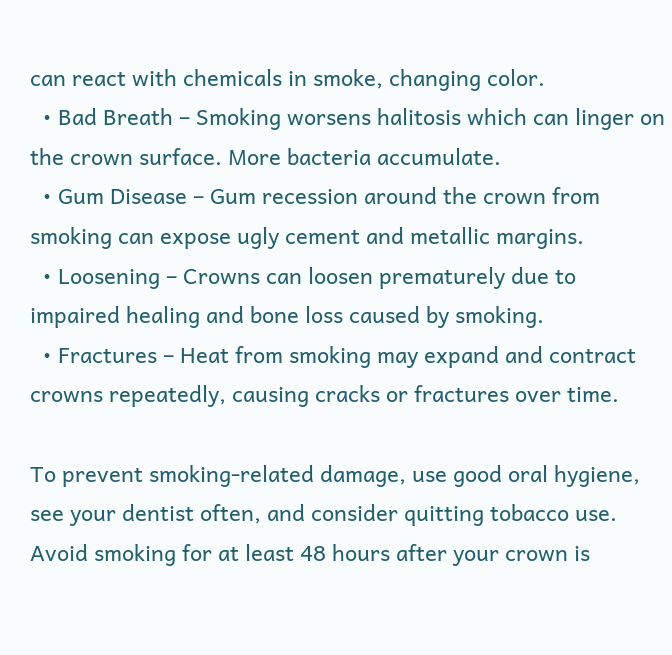can react with chemicals in smoke, changing color.
  • Bad Breath – Smoking worsens halitosis which can linger on the crown surface. More bacteria accumulate.
  • Gum Disease – Gum recession around the crown from smoking can expose ugly cement and metallic margins.
  • Loosening – Crowns can loosen prematurely due to impaired healing and bone loss caused by smoking.
  • Fractures – Heat from smoking may expand and contract crowns repeatedly, causing cracks or fractures over time.

To prevent smoking-related damage, use good oral hygiene, see your dentist often, and consider quitting tobacco use. Avoid smoking for at least 48 hours after your crown is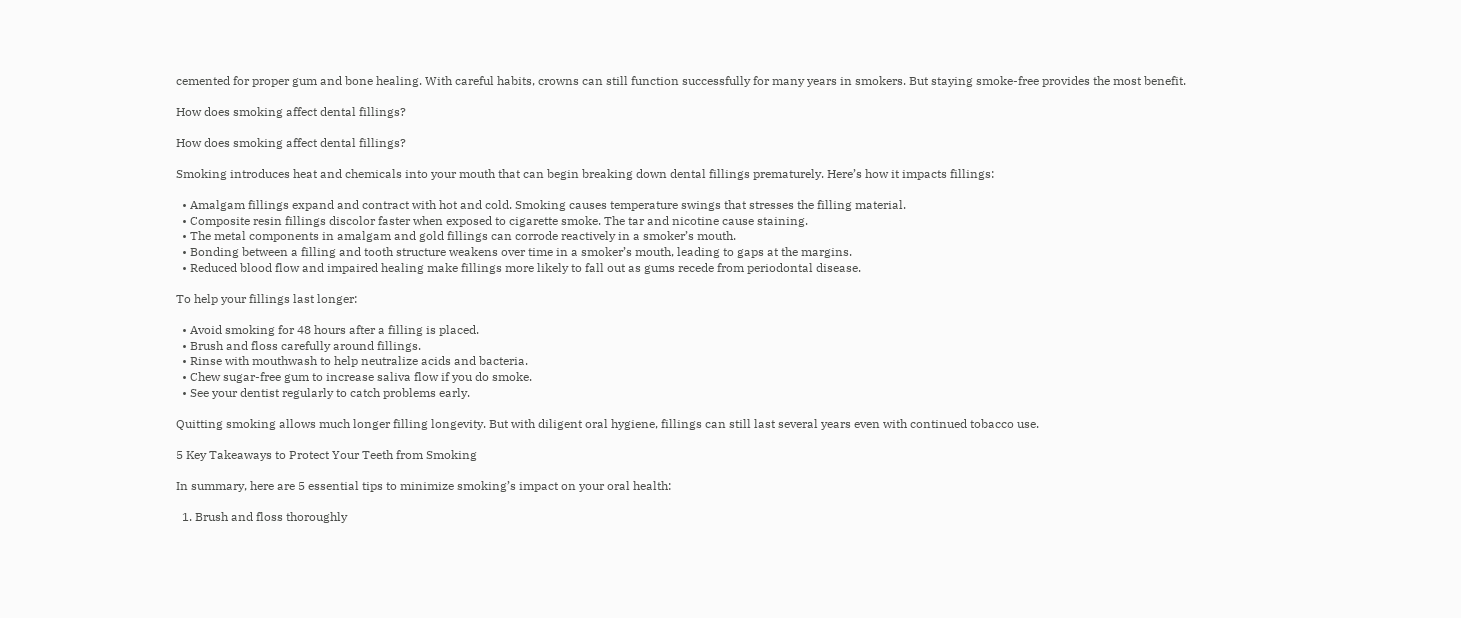cemented for proper gum and bone healing. With careful habits, crowns can still function successfully for many years in smokers. But staying smoke-free provides the most benefit.

How does smoking affect dental fillings?

How does smoking affect dental fillings?

Smoking introduces heat and chemicals into your mouth that can begin breaking down dental fillings prematurely. Here’s how it impacts fillings:

  • Amalgam fillings expand and contract with hot and cold. Smoking causes temperature swings that stresses the filling material.
  • Composite resin fillings discolor faster when exposed to cigarette smoke. The tar and nicotine cause staining.
  • The metal components in amalgam and gold fillings can corrode reactively in a smoker’s mouth.
  • Bonding between a filling and tooth structure weakens over time in a smoker’s mouth, leading to gaps at the margins.
  • Reduced blood flow and impaired healing make fillings more likely to fall out as gums recede from periodontal disease.

To help your fillings last longer:

  • Avoid smoking for 48 hours after a filling is placed.
  • Brush and floss carefully around fillings.
  • Rinse with mouthwash to help neutralize acids and bacteria.
  • Chew sugar-free gum to increase saliva flow if you do smoke.
  • See your dentist regularly to catch problems early.

Quitting smoking allows much longer filling longevity. But with diligent oral hygiene, fillings can still last several years even with continued tobacco use.

5 Key Takeaways to Protect Your Teeth from Smoking

In summary, here are 5 essential tips to minimize smoking’s impact on your oral health:

  1. Brush and floss thoroughly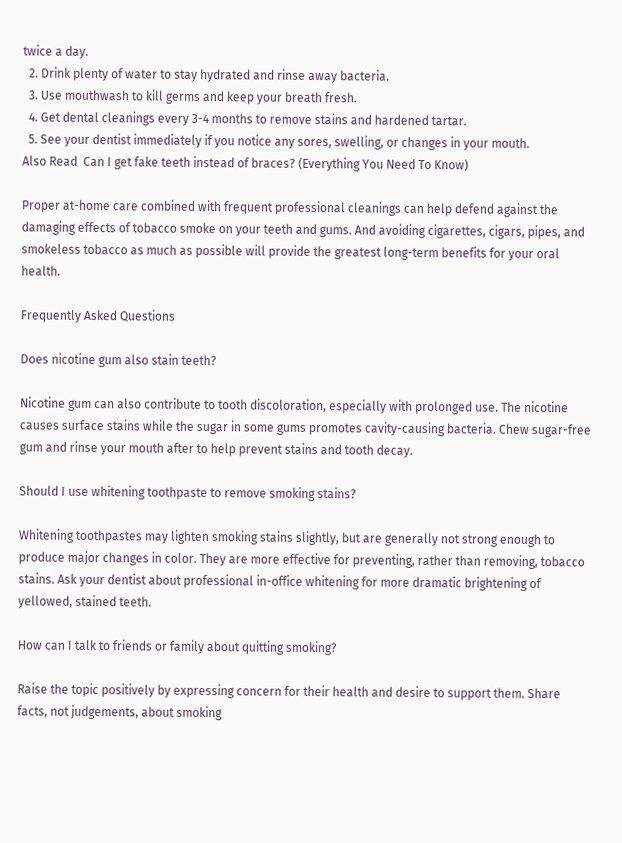twice a day.
  2. Drink plenty of water to stay hydrated and rinse away bacteria.
  3. Use mouthwash to kill germs and keep your breath fresh.
  4. Get dental cleanings every 3-4 months to remove stains and hardened tartar.
  5. See your dentist immediately if you notice any sores, swelling, or changes in your mouth.
Also Read  Can I get fake teeth instead of braces? (Everything You Need To Know)

Proper at-home care combined with frequent professional cleanings can help defend against the damaging effects of tobacco smoke on your teeth and gums. And avoiding cigarettes, cigars, pipes, and smokeless tobacco as much as possible will provide the greatest long-term benefits for your oral health.

Frequently Asked Questions

Does nicotine gum also stain teeth?

Nicotine gum can also contribute to tooth discoloration, especially with prolonged use. The nicotine causes surface stains while the sugar in some gums promotes cavity-causing bacteria. Chew sugar-free gum and rinse your mouth after to help prevent stains and tooth decay.

Should I use whitening toothpaste to remove smoking stains?

Whitening toothpastes may lighten smoking stains slightly, but are generally not strong enough to produce major changes in color. They are more effective for preventing, rather than removing, tobacco stains. Ask your dentist about professional in-office whitening for more dramatic brightening of yellowed, stained teeth.

How can I talk to friends or family about quitting smoking?

Raise the topic positively by expressing concern for their health and desire to support them. Share facts, not judgements, about smoking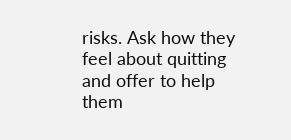risks. Ask how they feel about quitting and offer to help them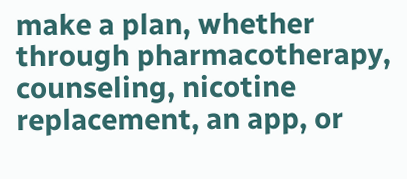make a plan, whether through pharmacotherapy, counseling, nicotine replacement, an app, or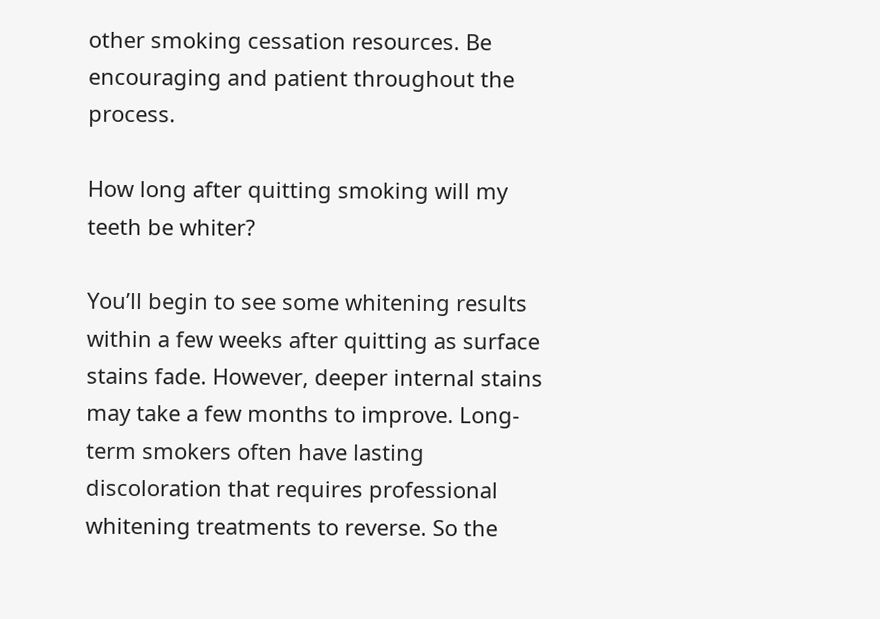other smoking cessation resources. Be encouraging and patient throughout the process.

How long after quitting smoking will my teeth be whiter?

You’ll begin to see some whitening results within a few weeks after quitting as surface stains fade. However, deeper internal stains may take a few months to improve. Long-term smokers often have lasting discoloration that requires professional whitening treatments to reverse. So the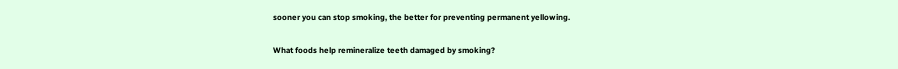sooner you can stop smoking, the better for preventing permanent yellowing.

What foods help remineralize teeth damaged by smoking?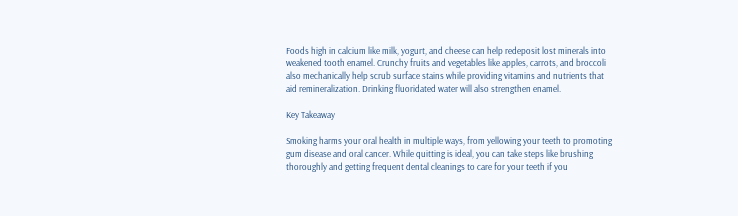Foods high in calcium like milk, yogurt, and cheese can help redeposit lost minerals into weakened tooth enamel. Crunchy fruits and vegetables like apples, carrots, and broccoli also mechanically help scrub surface stains while providing vitamins and nutrients that aid remineralization. Drinking fluoridated water will also strengthen enamel.

Key Takeaway

Smoking harms your oral health in multiple ways, from yellowing your teeth to promoting gum disease and oral cancer. While quitting is ideal, you can take steps like brushing thoroughly and getting frequent dental cleanings to care for your teeth if you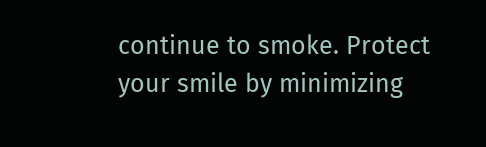continue to smoke. Protect your smile by minimizing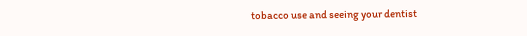tobacco use and seeing your dentist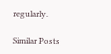regularly.

Similar Posts